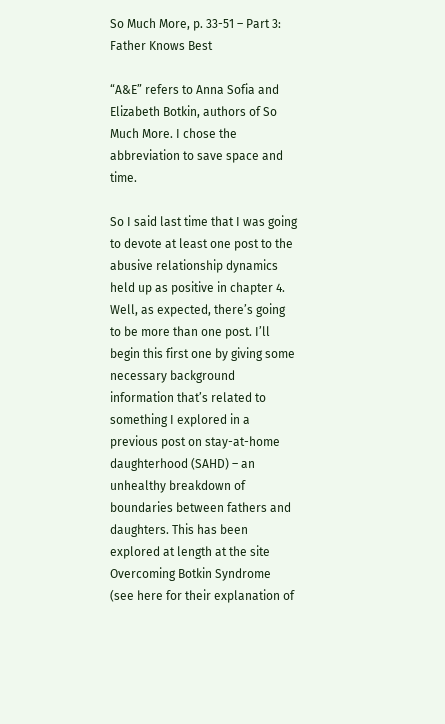So Much More, p. 33-51 – Part 3: Father Knows Best

“A&E” refers to Anna Sofia and Elizabeth Botkin, authors of So Much More. I chose the abbreviation to save space and time.

So I said last time that I was going to devote at least one post to the abusive relationship dynamics held up as positive in chapter 4. Well, as expected, there’s going to be more than one post. I’ll begin this first one by giving some necessary background information that’s related to something I explored in a previous post on stay-at-home daughterhood (SAHD) – an unhealthy breakdown of boundaries between fathers and daughters. This has been explored at length at the site Overcoming Botkin Syndrome (see here for their explanation of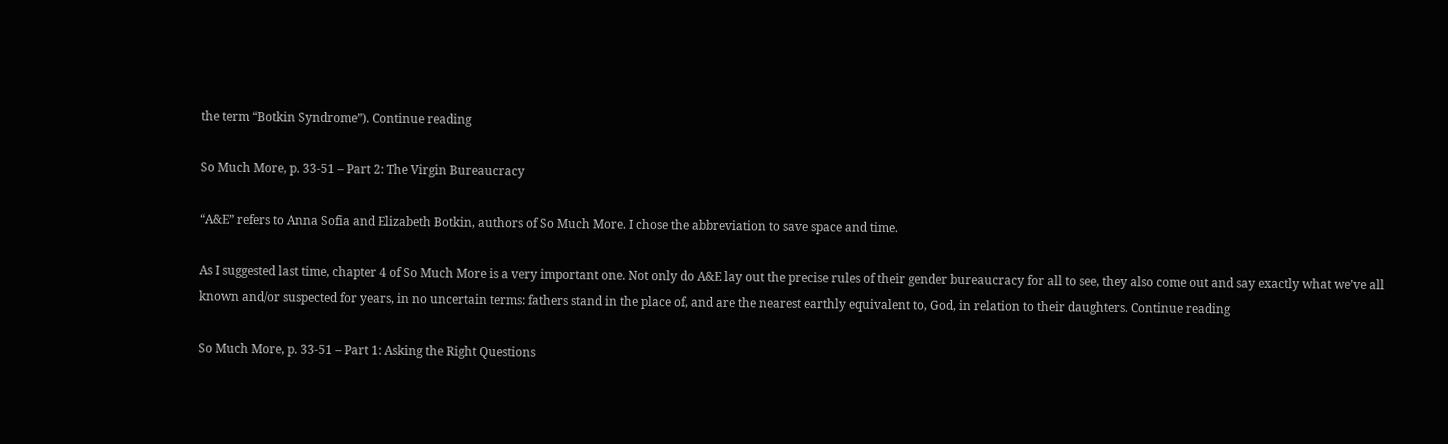the term “Botkin Syndrome”). Continue reading

So Much More, p. 33-51 – Part 2: The Virgin Bureaucracy

“A&E” refers to Anna Sofia and Elizabeth Botkin, authors of So Much More. I chose the abbreviation to save space and time.

As I suggested last time, chapter 4 of So Much More is a very important one. Not only do A&E lay out the precise rules of their gender bureaucracy for all to see, they also come out and say exactly what we’ve all known and/or suspected for years, in no uncertain terms: fathers stand in the place of, and are the nearest earthly equivalent to, God, in relation to their daughters. Continue reading

So Much More, p. 33-51 – Part 1: Asking the Right Questions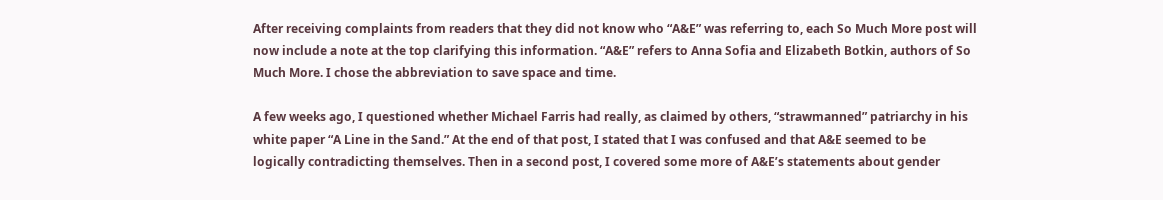After receiving complaints from readers that they did not know who “A&E” was referring to, each So Much More post will now include a note at the top clarifying this information. “A&E” refers to Anna Sofia and Elizabeth Botkin, authors of So Much More. I chose the abbreviation to save space and time.

A few weeks ago, I questioned whether Michael Farris had really, as claimed by others, “strawmanned” patriarchy in his white paper “A Line in the Sand.” At the end of that post, I stated that I was confused and that A&E seemed to be logically contradicting themselves. Then in a second post, I covered some more of A&E’s statements about gender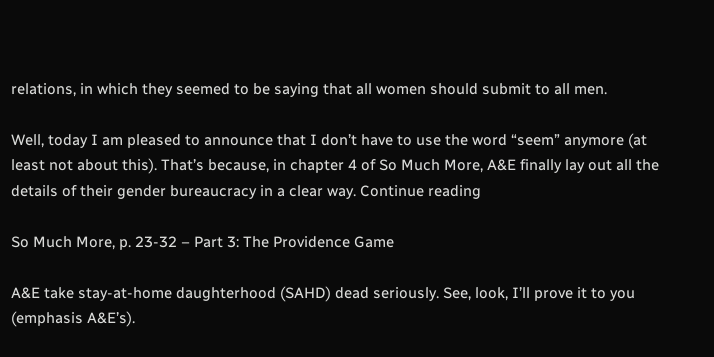relations, in which they seemed to be saying that all women should submit to all men.

Well, today I am pleased to announce that I don’t have to use the word “seem” anymore (at least not about this). That’s because, in chapter 4 of So Much More, A&E finally lay out all the details of their gender bureaucracy in a clear way. Continue reading

So Much More, p. 23-32 – Part 3: The Providence Game

A&E take stay-at-home daughterhood (SAHD) dead seriously. See, look, I’ll prove it to you (emphasis A&E’s).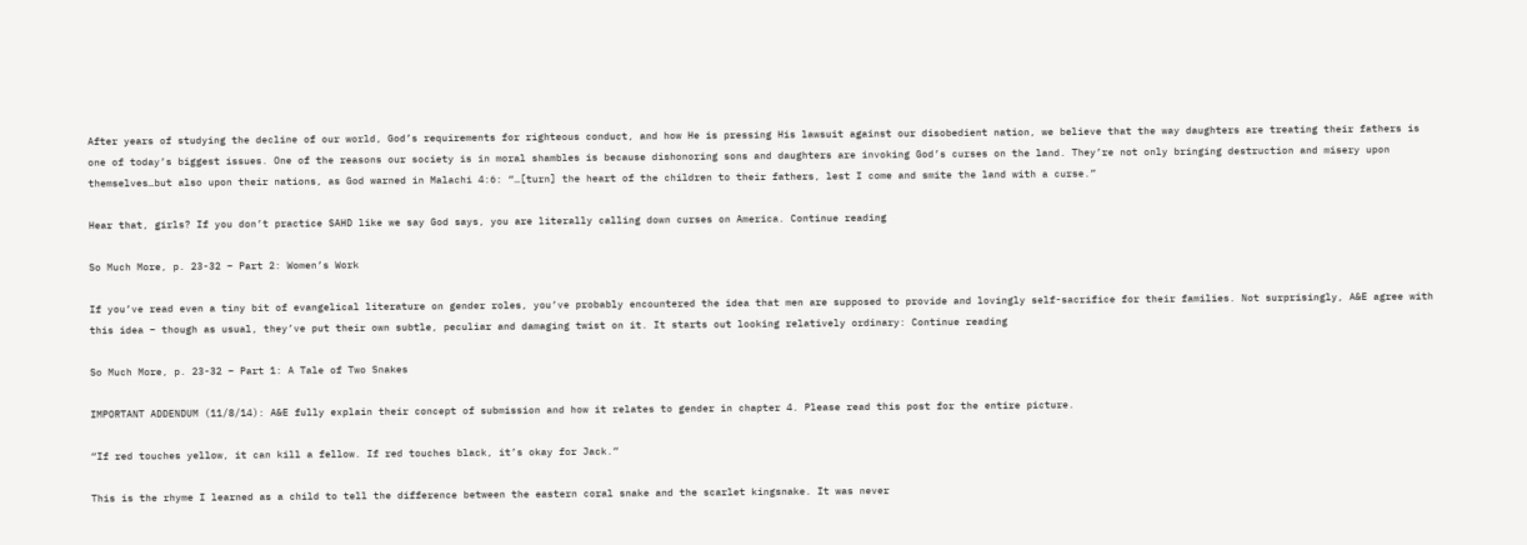After years of studying the decline of our world, God’s requirements for righteous conduct, and how He is pressing His lawsuit against our disobedient nation, we believe that the way daughters are treating their fathers is one of today’s biggest issues. One of the reasons our society is in moral shambles is because dishonoring sons and daughters are invoking God’s curses on the land. They’re not only bringing destruction and misery upon themselves…but also upon their nations, as God warned in Malachi 4:6: “…[turn] the heart of the children to their fathers, lest I come and smite the land with a curse.”

Hear that, girls? If you don’t practice SAHD like we say God says, you are literally calling down curses on America. Continue reading

So Much More, p. 23-32 – Part 2: Women’s Work

If you’ve read even a tiny bit of evangelical literature on gender roles, you’ve probably encountered the idea that men are supposed to provide and lovingly self-sacrifice for their families. Not surprisingly, A&E agree with this idea – though as usual, they’ve put their own subtle, peculiar and damaging twist on it. It starts out looking relatively ordinary: Continue reading

So Much More, p. 23-32 – Part 1: A Tale of Two Snakes

IMPORTANT ADDENDUM (11/8/14): A&E fully explain their concept of submission and how it relates to gender in chapter 4. Please read this post for the entire picture.

“If red touches yellow, it can kill a fellow. If red touches black, it’s okay for Jack.”

This is the rhyme I learned as a child to tell the difference between the eastern coral snake and the scarlet kingsnake. It was never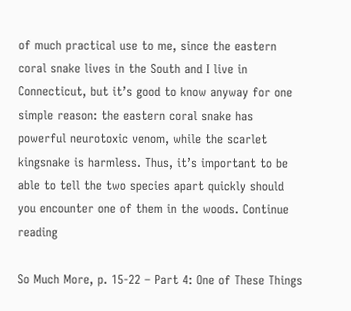of much practical use to me, since the eastern coral snake lives in the South and I live in Connecticut, but it’s good to know anyway for one simple reason: the eastern coral snake has powerful neurotoxic venom, while the scarlet kingsnake is harmless. Thus, it’s important to be able to tell the two species apart quickly should you encounter one of them in the woods. Continue reading

So Much More, p. 15-22 – Part 4: One of These Things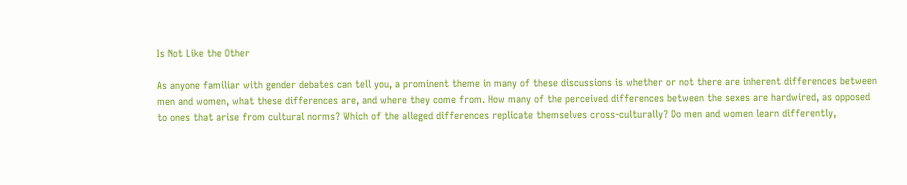Is Not Like the Other

As anyone familiar with gender debates can tell you, a prominent theme in many of these discussions is whether or not there are inherent differences between men and women, what these differences are, and where they come from. How many of the perceived differences between the sexes are hardwired, as opposed to ones that arise from cultural norms? Which of the alleged differences replicate themselves cross-culturally? Do men and women learn differently,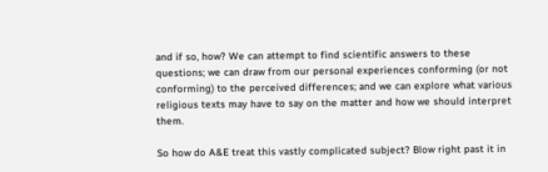and if so, how? We can attempt to find scientific answers to these questions; we can draw from our personal experiences conforming (or not conforming) to the perceived differences; and we can explore what various religious texts may have to say on the matter and how we should interpret them.

So how do A&E treat this vastly complicated subject? Blow right past it in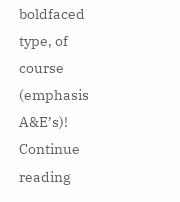boldfaced type, of course (emphasis A&E’s)! Continue reading